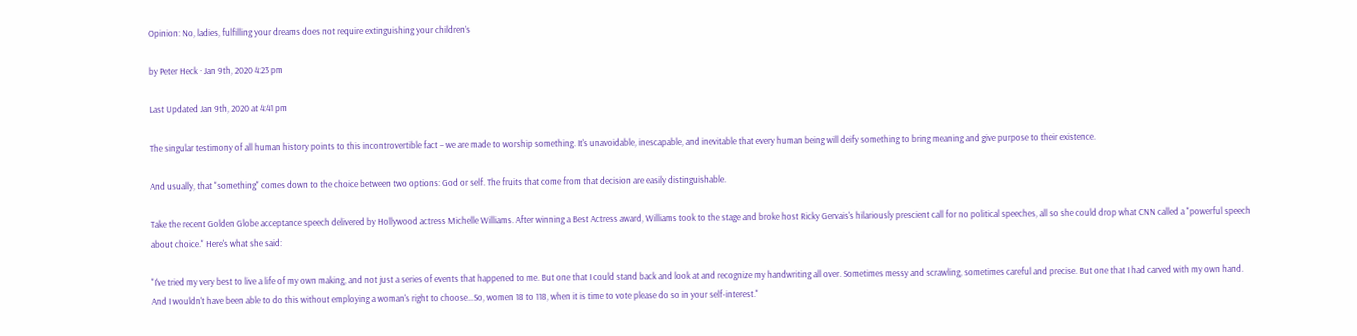Opinion: No, ladies, fulfilling your dreams does not require extinguishing your children’s

by Peter Heck · Jan 9th, 2020 4:23 pm

Last Updated Jan 9th, 2020 at 4:41 pm

The singular testimony of all human history points to this incontrovertible fact – we are made to worship something. It's unavoidable, inescapable, and inevitable that every human being will deify something to bring meaning and give purpose to their existence.

And usually, that "something" comes down to the choice between two options: God or self. The fruits that come from that decision are easily distinguishable.

Take the recent Golden Globe acceptance speech delivered by Hollywood actress Michelle Williams. After winning a Best Actress award, Williams took to the stage and broke host Ricky Gervais's hilariously prescient call for no political speeches, all so she could drop what CNN called a "powerful speech about choice." Here's what she said:

"I've tried my very best to live a life of my own making, and not just a series of events that happened to me. But one that I could stand back and look at and recognize my handwriting all over. Sometimes messy and scrawling, sometimes careful and precise. But one that I had carved with my own hand. And I wouldn't have been able to do this without employing a woman's right to choose…So, women 18 to 118, when it is time to vote please do so in your self-interest."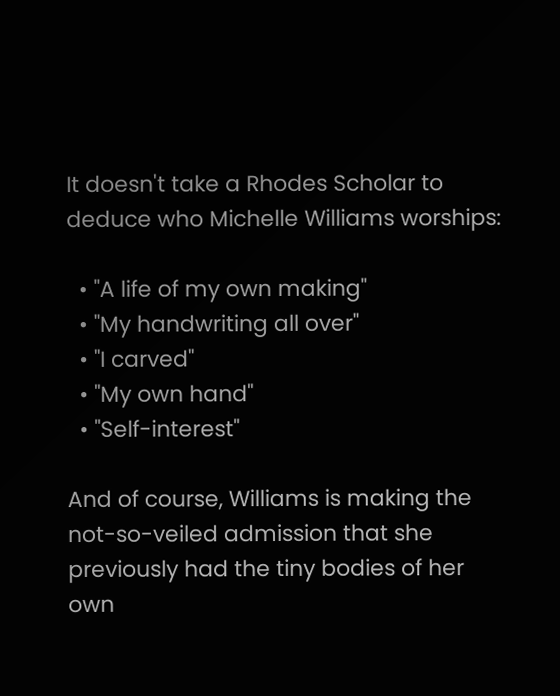It doesn't take a Rhodes Scholar to deduce who Michelle Williams worships:

  • "A life of my own making"
  • "My handwriting all over"
  • "I carved"
  • "My own hand"
  • "Self-interest"

And of course, Williams is making the not-so-veiled admission that she previously had the tiny bodies of her own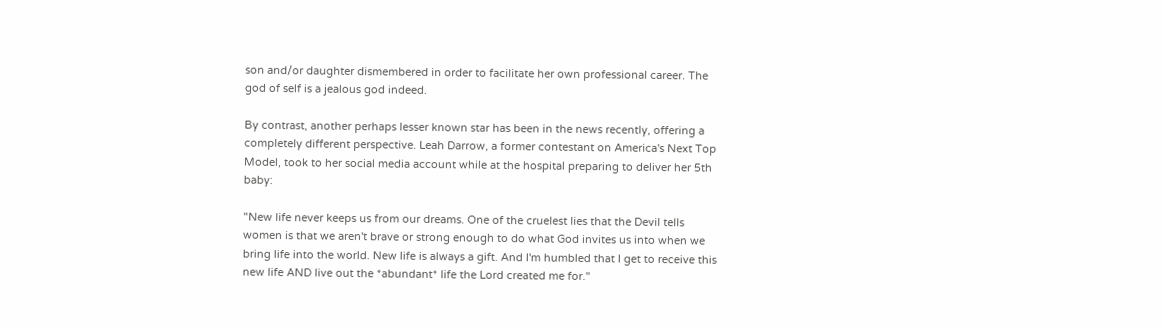son and/or daughter dismembered in order to facilitate her own professional career. The god of self is a jealous god indeed.

By contrast, another perhaps lesser known star has been in the news recently, offering a completely different perspective. Leah Darrow, a former contestant on America's Next Top Model, took to her social media account while at the hospital preparing to deliver her 5th baby:

"New life never keeps us from our dreams. One of the cruelest lies that the Devil tells women is that we aren't brave or strong enough to do what God invites us into when we bring life into the world. New life is always a gift. And I'm humbled that I get to receive this new life AND live out the *abundant* life the Lord created me for."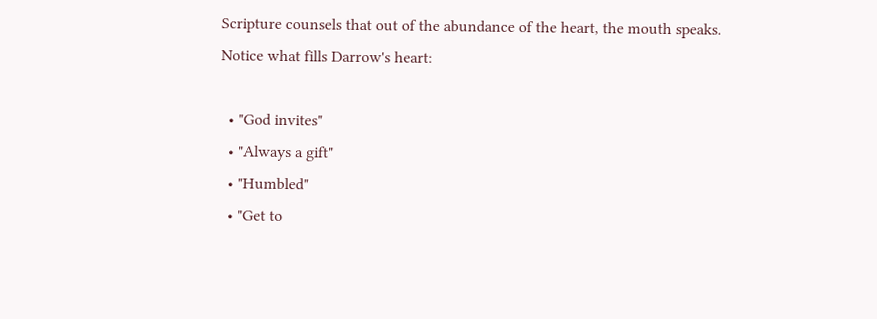Scripture counsels that out of the abundance of the heart, the mouth speaks. Notice what fills Darrow's heart:

  • "God invites"
  • "Always a gift"
  • "Humbled"
  • "Get to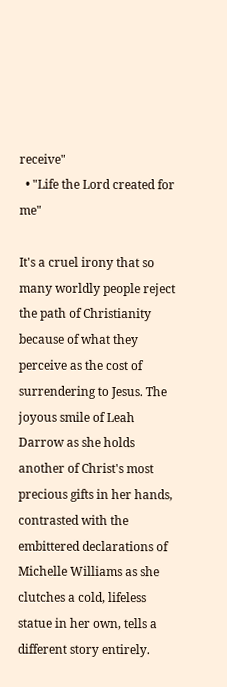receive"
  • "Life the Lord created for me"

It's a cruel irony that so many worldly people reject the path of Christianity because of what they perceive as the cost of surrendering to Jesus. The joyous smile of Leah Darrow as she holds another of Christ's most precious gifts in her hands, contrasted with the embittered declarations of Michelle Williams as she clutches a cold, lifeless statue in her own, tells a different story entirely.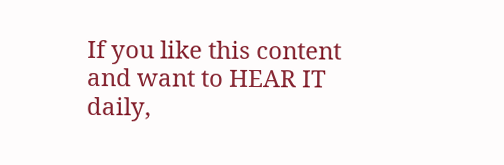If you like this content and want to HEAR IT daily,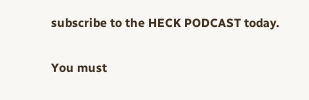subscribe to the HECK PODCAST today.


You must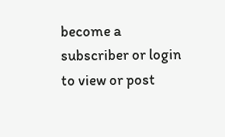become a subscriber or login to view or post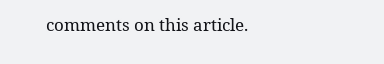comments on this article.